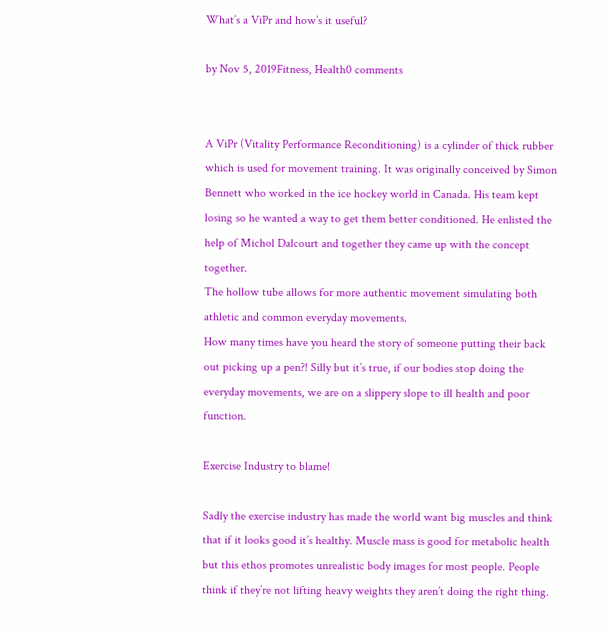What’s a ViPr and how’s it useful?

by Nov 5, 2019Fitness, Health0 comments


A ViPr (Vitality Performance Reconditioning) is a cylinder of thick rubber which is used for movement training. It was originally conceived by Simon Bennett who worked in the ice hockey world in Canada. His team kept losing so he wanted a way to get them better conditioned. He enlisted the help of Michol Dalcourt and together they came up with the concept together.
The hollow tube allows for more authentic movement simulating both  athletic and common everyday movements.
How many times have you heard the story of someone putting their back out picking up a pen?! Silly but it’s true, if our bodies stop doing the everyday movements, we are on a slippery slope to ill health and poor function.

Exercise Industry to blame!

Sadly the exercise industry has made the world want big muscles and think that if it looks good it’s healthy. Muscle mass is good for metabolic health but this ethos promotes unrealistic body images for most people. People think if they’re not lifting heavy weights they aren’t doing the right thing.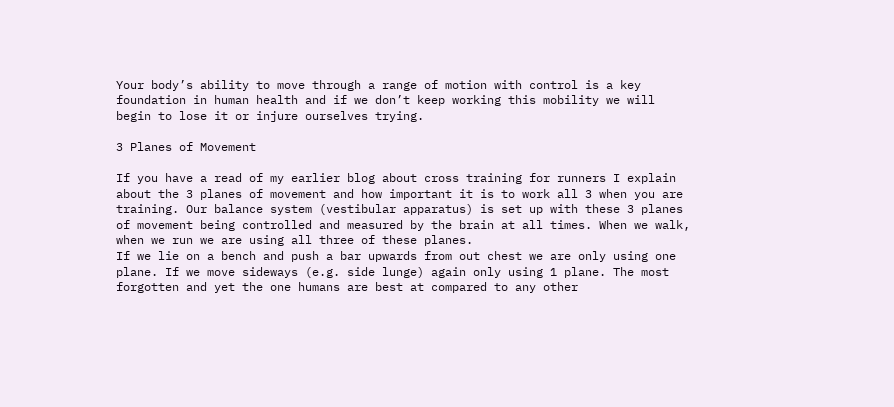Your body’s ability to move through a range of motion with control is a key foundation in human health and if we don’t keep working this mobility we will begin to lose it or injure ourselves trying.

3 Planes of Movement

If you have a read of my earlier blog about cross training for runners I explain about the 3 planes of movement and how important it is to work all 3 when you are training. Our balance system (vestibular apparatus) is set up with these 3 planes of movement being controlled and measured by the brain at all times. When we walk, when we run we are using all three of these planes.
If we lie on a bench and push a bar upwards from out chest we are only using one plane. If we move sideways (e.g. side lunge) again only using 1 plane. The most forgotten and yet the one humans are best at compared to any other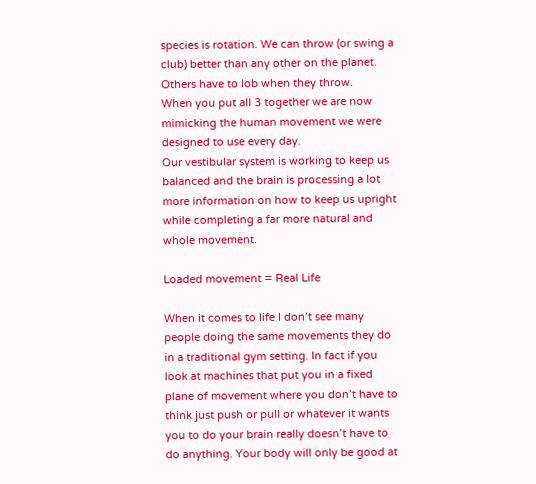species is rotation. We can throw (or swing a club) better than any other on the planet. Others have to lob when they throw.
When you put all 3 together we are now mimicking the human movement we were designed to use every day.
Our vestibular system is working to keep us balanced and the brain is processing a lot more information on how to keep us upright while completing a far more natural and whole movement.

Loaded movement = Real Life

When it comes to life I don’t see many people doing the same movements they do in a traditional gym setting. In fact if you look at machines that put you in a fixed plane of movement where you don’t have to think just push or pull or whatever it wants you to do your brain really doesn’t have to do anything. Your body will only be good at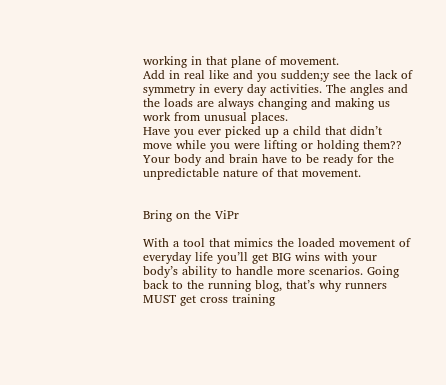working in that plane of movement.
Add in real like and you sudden;y see the lack of symmetry in every day activities. The angles and the loads are always changing and making us work from unusual places.
Have you ever picked up a child that didn’t move while you were lifting or holding them?? Your body and brain have to be ready for the unpredictable nature of that movement.


Bring on the ViPr

With a tool that mimics the loaded movement of everyday life you’ll get BIG wins with your body’s ability to handle more scenarios. Going back to the running blog, that’s why runners MUST get cross training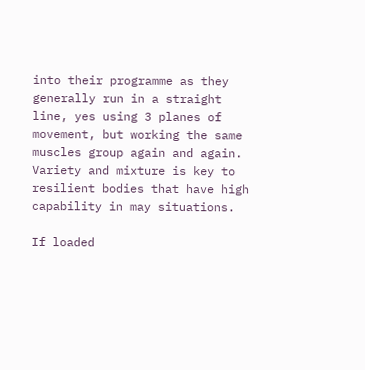into their programme as they generally run in a straight line, yes using 3 planes of movement, but working the same muscles group again and again. Variety and mixture is key to resilient bodies that have high capability in may situations.

If loaded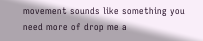movement sounds like something you need more of drop me a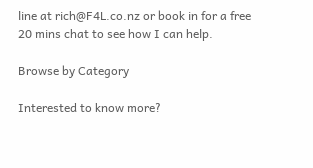line at rich@F4L.co.nz or book in for a free 20 mins chat to see how I can help.

Browse by Category

Interested to know more?